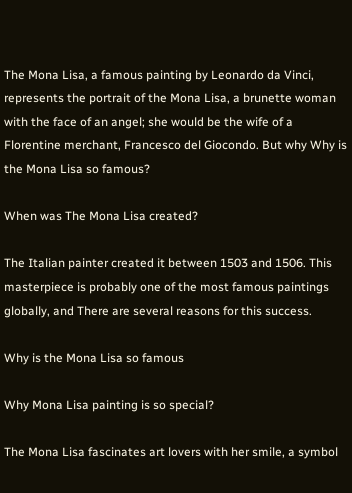The Mona Lisa, a famous painting by Leonardo da Vinci, represents the portrait of the Mona Lisa, a brunette woman with the face of an angel; she would be the wife of a Florentine merchant, Francesco del Giocondo. But why Why is the Mona Lisa so famous?

When was The Mona Lisa created?

The Italian painter created it between 1503 and 1506. This masterpiece is probably one of the most famous paintings globally, and There are several reasons for this success.

Why is the Mona Lisa so famous

Why Mona Lisa painting is so special?

The Mona Lisa fascinates art lovers with her smile, a symbol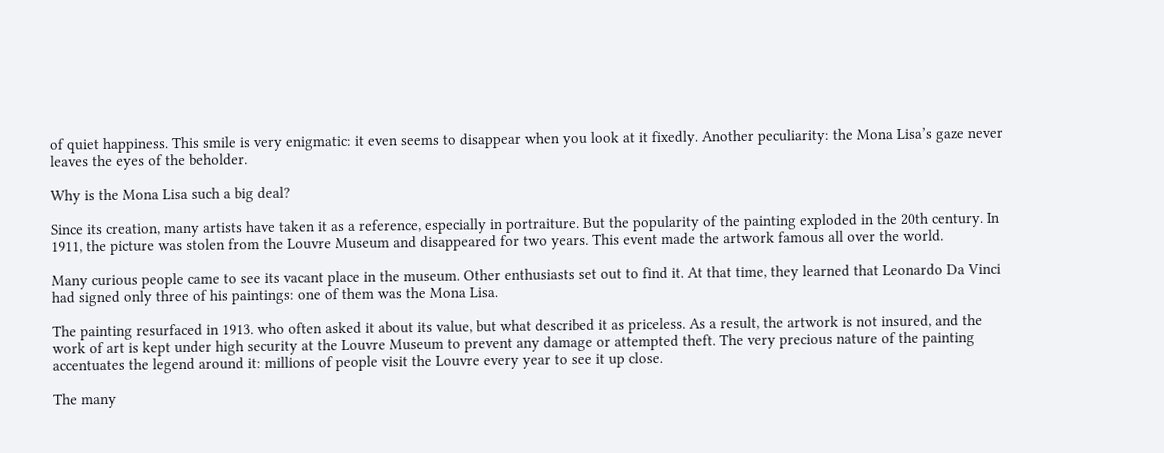of quiet happiness. This smile is very enigmatic: it even seems to disappear when you look at it fixedly. Another peculiarity: the Mona Lisa’s gaze never leaves the eyes of the beholder.

Why is the Mona Lisa such a big deal?

Since its creation, many artists have taken it as a reference, especially in portraiture. But the popularity of the painting exploded in the 20th century. In 1911, the picture was stolen from the Louvre Museum and disappeared for two years. This event made the artwork famous all over the world.

Many curious people came to see its vacant place in the museum. Other enthusiasts set out to find it. At that time, they learned that Leonardo Da Vinci had signed only three of his paintings: one of them was the Mona Lisa.

The painting resurfaced in 1913. who often asked it about its value, but what described it as priceless. As a result, the artwork is not insured, and the work of art is kept under high security at the Louvre Museum to prevent any damage or attempted theft. The very precious nature of the painting accentuates the legend around it: millions of people visit the Louvre every year to see it up close.

The many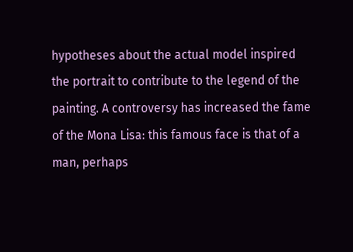hypotheses about the actual model inspired the portrait to contribute to the legend of the painting. A controversy has increased the fame of the Mona Lisa: this famous face is that of a man, perhaps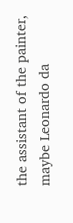the assistant of the painter, maybe Leonardo da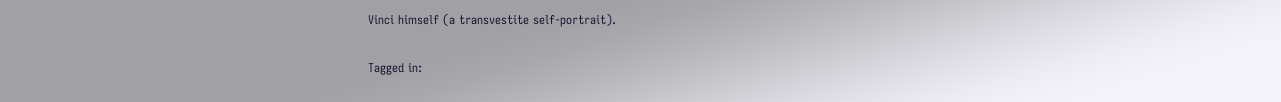Vinci himself (a transvestite self-portrait).

Tagged in: